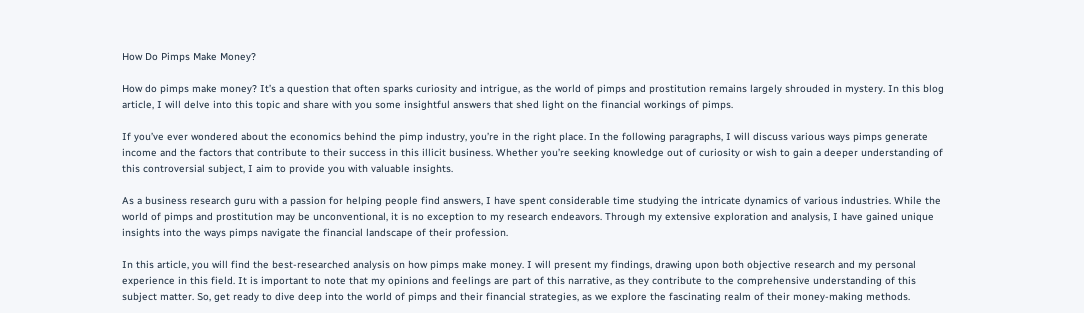How Do Pimps Make Money?

How do pimps make money? It’s a question that often sparks curiosity and intrigue, as the world of pimps and prostitution remains largely shrouded in mystery. In this blog article, I will delve into this topic and share with you some insightful answers that shed light on the financial workings of pimps.

If you’ve ever wondered about the economics behind the pimp industry, you’re in the right place. In the following paragraphs, I will discuss various ways pimps generate income and the factors that contribute to their success in this illicit business. Whether you’re seeking knowledge out of curiosity or wish to gain a deeper understanding of this controversial subject, I aim to provide you with valuable insights.

As a business research guru with a passion for helping people find answers, I have spent considerable time studying the intricate dynamics of various industries. While the world of pimps and prostitution may be unconventional, it is no exception to my research endeavors. Through my extensive exploration and analysis, I have gained unique insights into the ways pimps navigate the financial landscape of their profession.

In this article, you will find the best-researched analysis on how pimps make money. I will present my findings, drawing upon both objective research and my personal experience in this field. It is important to note that my opinions and feelings are part of this narrative, as they contribute to the comprehensive understanding of this subject matter. So, get ready to dive deep into the world of pimps and their financial strategies, as we explore the fascinating realm of their money-making methods.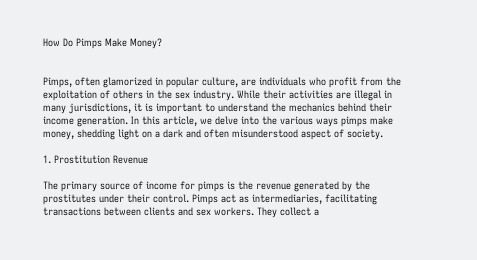How Do Pimps Make Money?


Pimps, often glamorized in popular culture, are individuals who profit from the exploitation of others in the sex industry. While their activities are illegal in many jurisdictions, it is important to understand the mechanics behind their income generation. In this article, we delve into the various ways pimps make money, shedding light on a dark and often misunderstood aspect of society.

1. Prostitution Revenue

The primary source of income for pimps is the revenue generated by the prostitutes under their control. Pimps act as intermediaries, facilitating transactions between clients and sex workers. They collect a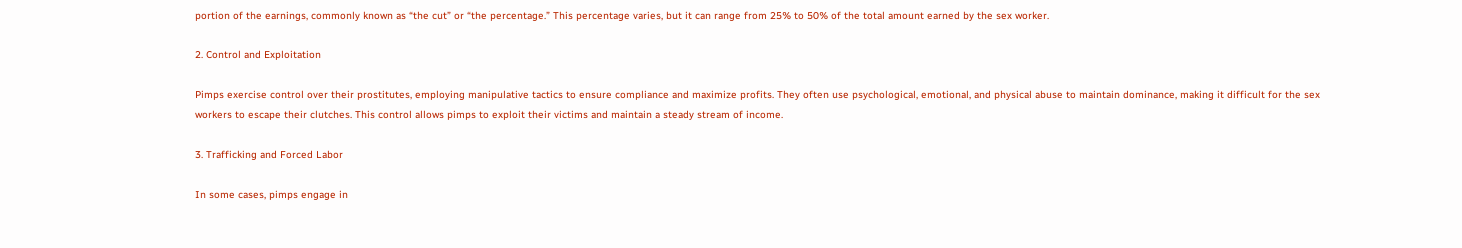portion of the earnings, commonly known as “the cut” or “the percentage.” This percentage varies, but it can range from 25% to 50% of the total amount earned by the sex worker.

2. Control and Exploitation

Pimps exercise control over their prostitutes, employing manipulative tactics to ensure compliance and maximize profits. They often use psychological, emotional, and physical abuse to maintain dominance, making it difficult for the sex workers to escape their clutches. This control allows pimps to exploit their victims and maintain a steady stream of income.

3. Trafficking and Forced Labor

In some cases, pimps engage in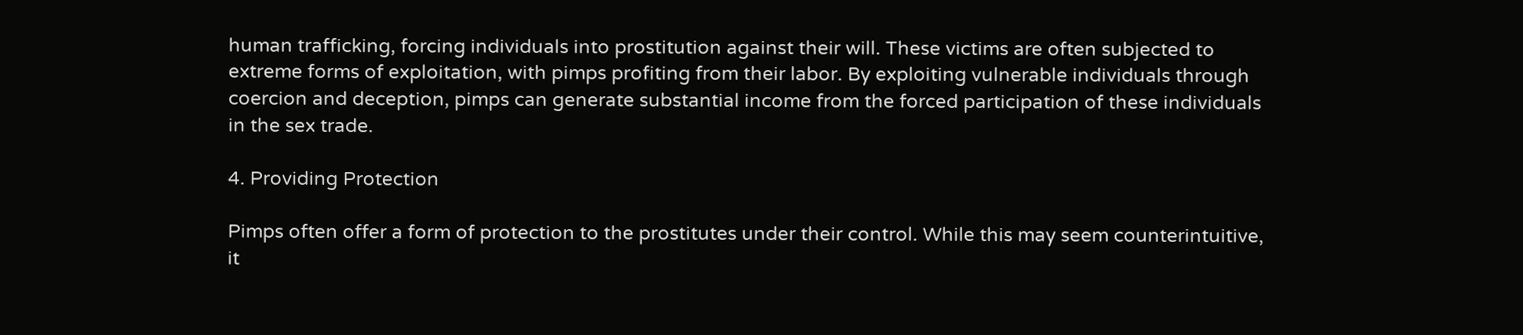human trafficking, forcing individuals into prostitution against their will. These victims are often subjected to extreme forms of exploitation, with pimps profiting from their labor. By exploiting vulnerable individuals through coercion and deception, pimps can generate substantial income from the forced participation of these individuals in the sex trade.

4. Providing Protection

Pimps often offer a form of protection to the prostitutes under their control. While this may seem counterintuitive, it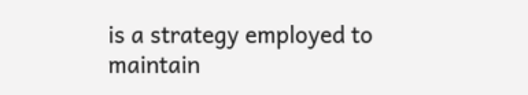is a strategy employed to maintain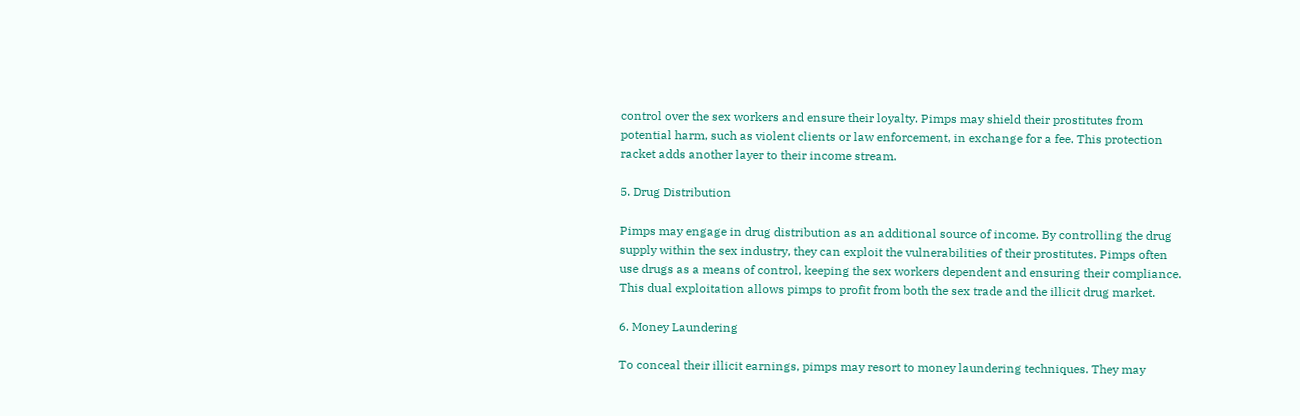control over the sex workers and ensure their loyalty. Pimps may shield their prostitutes from potential harm, such as violent clients or law enforcement, in exchange for a fee. This protection racket adds another layer to their income stream.

5. Drug Distribution

Pimps may engage in drug distribution as an additional source of income. By controlling the drug supply within the sex industry, they can exploit the vulnerabilities of their prostitutes. Pimps often use drugs as a means of control, keeping the sex workers dependent and ensuring their compliance. This dual exploitation allows pimps to profit from both the sex trade and the illicit drug market.

6. Money Laundering

To conceal their illicit earnings, pimps may resort to money laundering techniques. They may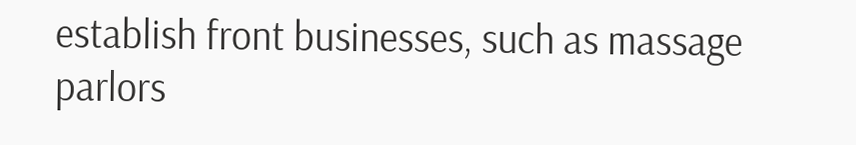establish front businesses, such as massage parlors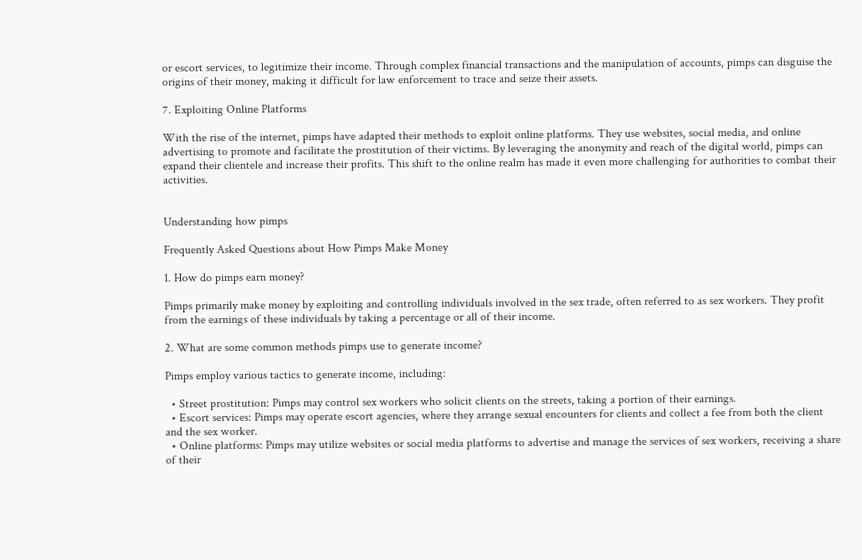or escort services, to legitimize their income. Through complex financial transactions and the manipulation of accounts, pimps can disguise the origins of their money, making it difficult for law enforcement to trace and seize their assets.

7. Exploiting Online Platforms

With the rise of the internet, pimps have adapted their methods to exploit online platforms. They use websites, social media, and online advertising to promote and facilitate the prostitution of their victims. By leveraging the anonymity and reach of the digital world, pimps can expand their clientele and increase their profits. This shift to the online realm has made it even more challenging for authorities to combat their activities.


Understanding how pimps

Frequently Asked Questions about How Pimps Make Money

1. How do pimps earn money?

Pimps primarily make money by exploiting and controlling individuals involved in the sex trade, often referred to as sex workers. They profit from the earnings of these individuals by taking a percentage or all of their income.

2. What are some common methods pimps use to generate income?

Pimps employ various tactics to generate income, including:

  • Street prostitution: Pimps may control sex workers who solicit clients on the streets, taking a portion of their earnings.
  • Escort services: Pimps may operate escort agencies, where they arrange sexual encounters for clients and collect a fee from both the client and the sex worker.
  • Online platforms: Pimps may utilize websites or social media platforms to advertise and manage the services of sex workers, receiving a share of their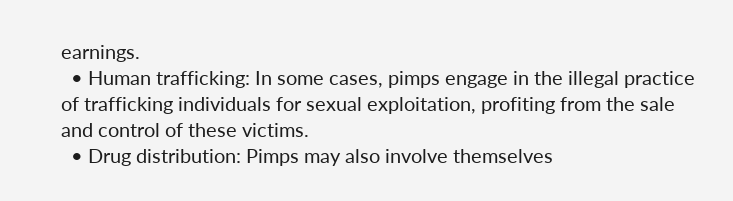earnings.
  • Human trafficking: In some cases, pimps engage in the illegal practice of trafficking individuals for sexual exploitation, profiting from the sale and control of these victims.
  • Drug distribution: Pimps may also involve themselves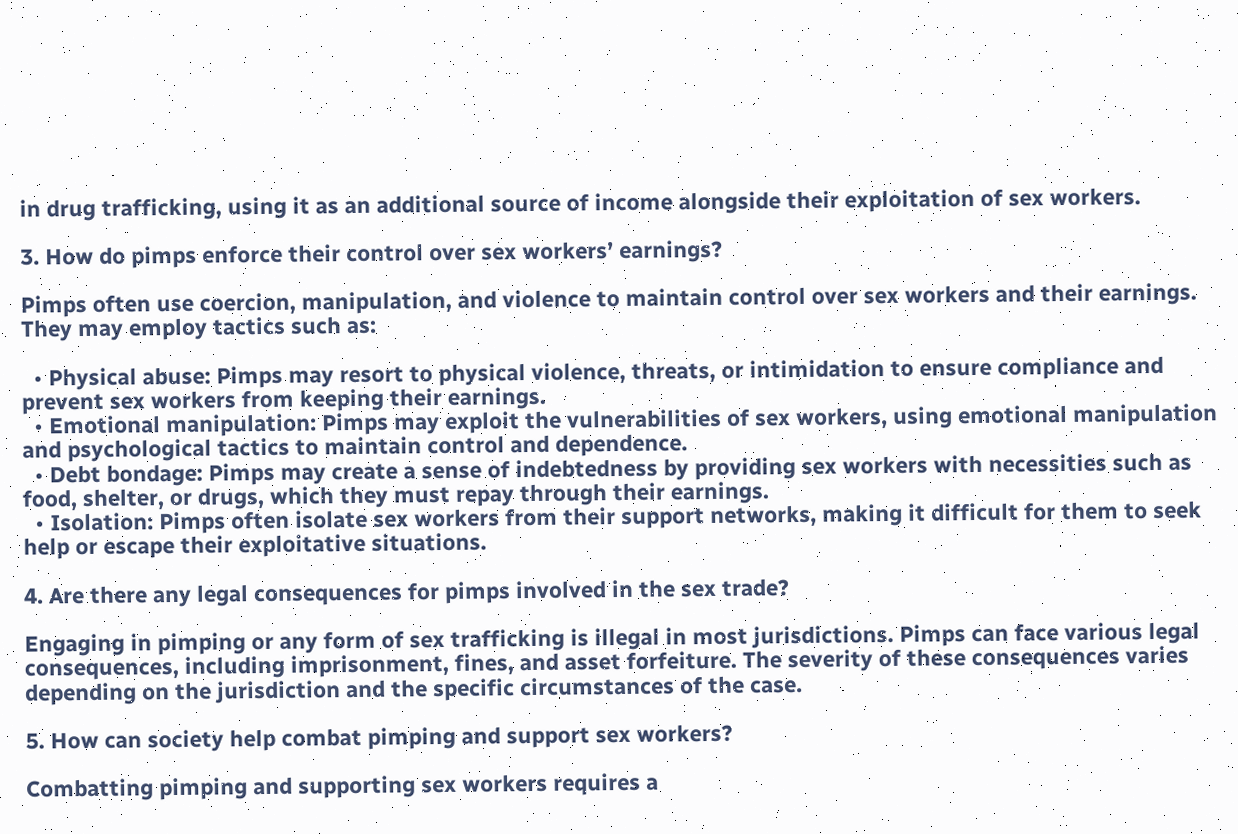in drug trafficking, using it as an additional source of income alongside their exploitation of sex workers.

3. How do pimps enforce their control over sex workers’ earnings?

Pimps often use coercion, manipulation, and violence to maintain control over sex workers and their earnings. They may employ tactics such as:

  • Physical abuse: Pimps may resort to physical violence, threats, or intimidation to ensure compliance and prevent sex workers from keeping their earnings.
  • Emotional manipulation: Pimps may exploit the vulnerabilities of sex workers, using emotional manipulation and psychological tactics to maintain control and dependence.
  • Debt bondage: Pimps may create a sense of indebtedness by providing sex workers with necessities such as food, shelter, or drugs, which they must repay through their earnings.
  • Isolation: Pimps often isolate sex workers from their support networks, making it difficult for them to seek help or escape their exploitative situations.

4. Are there any legal consequences for pimps involved in the sex trade?

Engaging in pimping or any form of sex trafficking is illegal in most jurisdictions. Pimps can face various legal consequences, including imprisonment, fines, and asset forfeiture. The severity of these consequences varies depending on the jurisdiction and the specific circumstances of the case.

5. How can society help combat pimping and support sex workers?

Combatting pimping and supporting sex workers requires a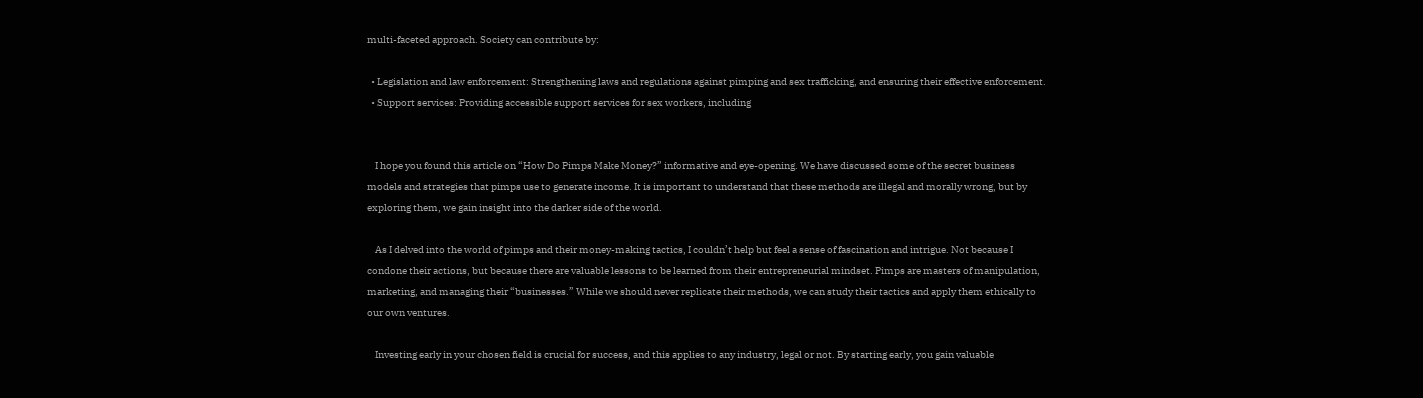multi-faceted approach. Society can contribute by:

  • Legislation and law enforcement: Strengthening laws and regulations against pimping and sex trafficking, and ensuring their effective enforcement.
  • Support services: Providing accessible support services for sex workers, including


    I hope you found this article on “How Do Pimps Make Money?” informative and eye-opening. We have discussed some of the secret business models and strategies that pimps use to generate income. It is important to understand that these methods are illegal and morally wrong, but by exploring them, we gain insight into the darker side of the world.

    As I delved into the world of pimps and their money-making tactics, I couldn’t help but feel a sense of fascination and intrigue. Not because I condone their actions, but because there are valuable lessons to be learned from their entrepreneurial mindset. Pimps are masters of manipulation, marketing, and managing their “businesses.” While we should never replicate their methods, we can study their tactics and apply them ethically to our own ventures.

    Investing early in your chosen field is crucial for success, and this applies to any industry, legal or not. By starting early, you gain valuable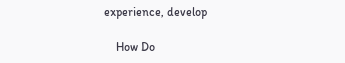experience, develop

    How Do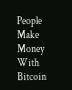People Make Money With Bitcoin